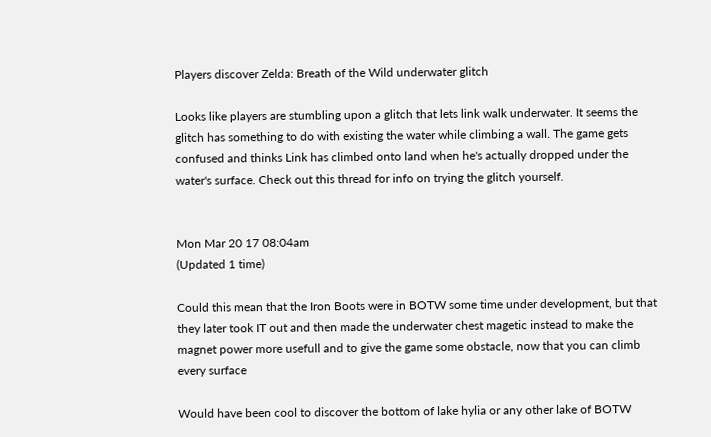Players discover Zelda: Breath of the Wild underwater glitch

Looks like players are stumbling upon a glitch that lets link walk underwater. It seems the glitch has something to do with existing the water while climbing a wall. The game gets confused and thinks Link has climbed onto land when he's actually dropped under the water's surface. Check out this thread for info on trying the glitch yourself.


Mon Mar 20 17 08:04am
(Updated 1 time)

Could this mean that the Iron Boots were in BOTW some time under development, but that they later took IT out and then made the underwater chest magetic instead to make the magnet power more usefull and to give the game some obstacle, now that you can climb every surface

Would have been cool to discover the bottom of lake hylia or any other lake of BOTW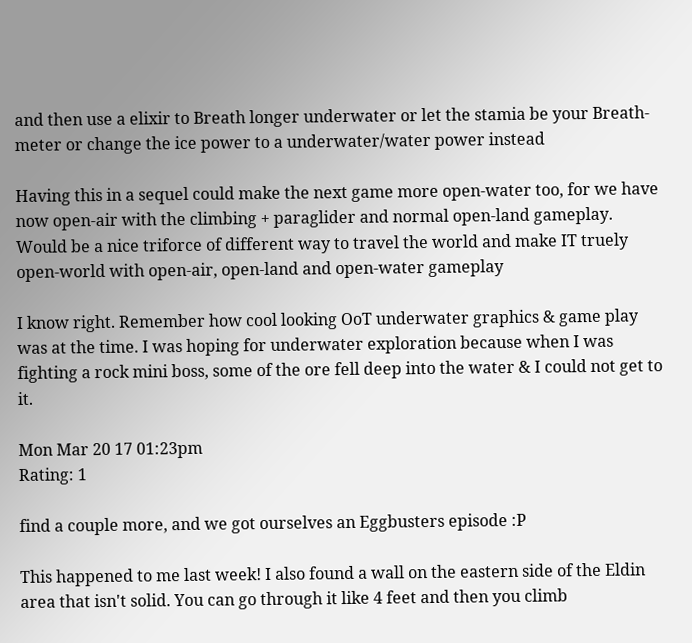and then use a elixir to Breath longer underwater or let the stamia be your Breath-meter or change the ice power to a underwater/water power instead

Having this in a sequel could make the next game more open-water too, for we have now open-air with the climbing + paraglider and normal open-land gameplay.
Would be a nice triforce of different way to travel the world and make IT truely open-world with open-air, open-land and open-water gameplay

I know right. Remember how cool looking OoT underwater graphics & game play was at the time. I was hoping for underwater exploration because when I was fighting a rock mini boss, some of the ore fell deep into the water & I could not get to it.

Mon Mar 20 17 01:23pm
Rating: 1

find a couple more, and we got ourselves an Eggbusters episode :P

This happened to me last week! I also found a wall on the eastern side of the Eldin area that isn't solid. You can go through it like 4 feet and then you climb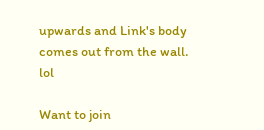upwards and Link's body comes out from the wall. lol

Want to join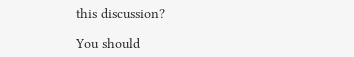this discussion?

You should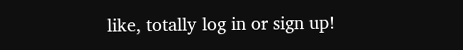like, totally log in or sign up!